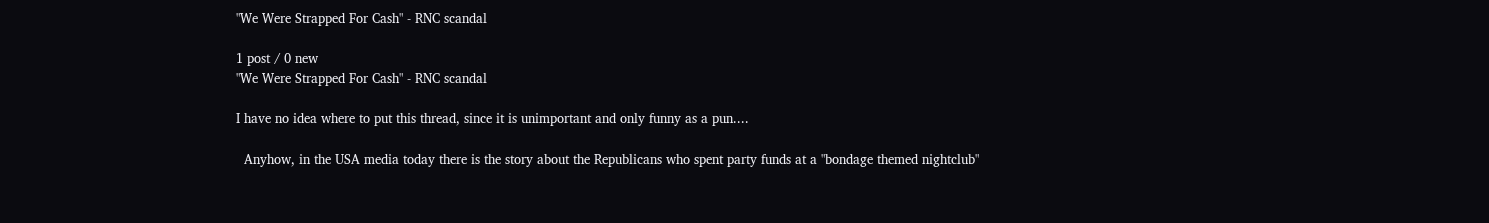"We Were Strapped For Cash" - RNC scandal

1 post / 0 new
"We Were Strapped For Cash" - RNC scandal

I have no idea where to put this thread, since it is unimportant and only funny as a pun....

  Anyhow, in the USA media today there is the story about the Republicans who spent party funds at a "bondage themed nightclub"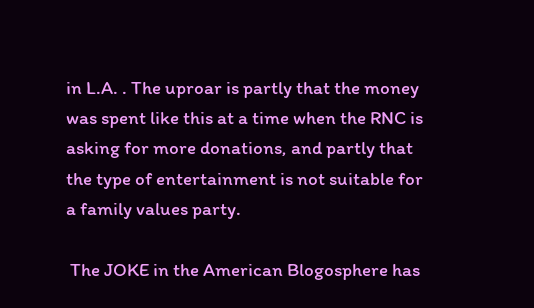in L.A. . The uproar is partly that the money was spent like this at a time when the RNC is asking for more donations, and partly that the type of entertainment is not suitable for a family values party.

 The JOKE in the American Blogosphere has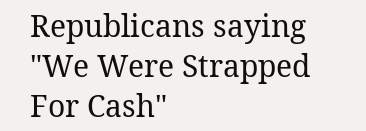Republicans saying "We Were Strapped For Cash"